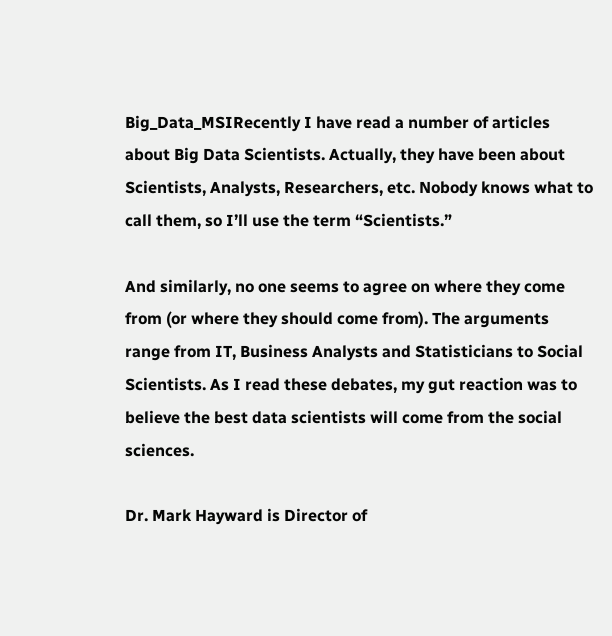Big_Data_MSIRecently I have read a number of articles about Big Data Scientists. Actually, they have been about Scientists, Analysts, Researchers, etc. Nobody knows what to call them, so I’ll use the term “Scientists.”

And similarly, no one seems to agree on where they come from (or where they should come from). The arguments range from IT, Business Analysts and Statisticians to Social Scientists. As I read these debates, my gut reaction was to believe the best data scientists will come from the social sciences.

Dr. Mark Hayward is Director of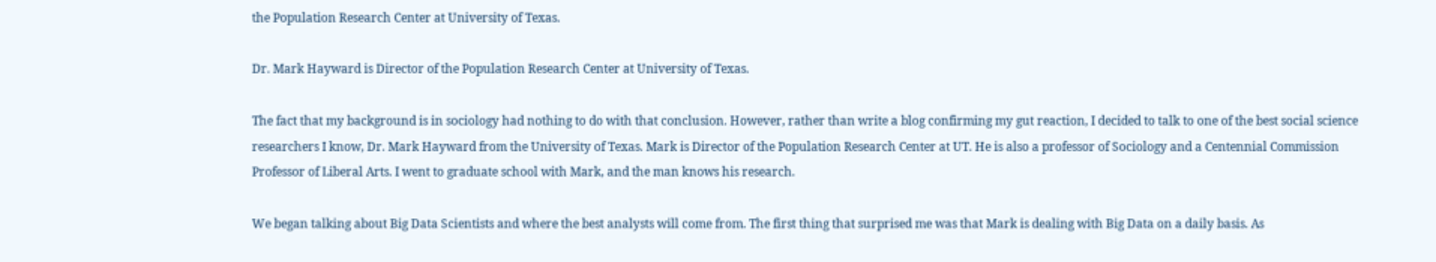the Population Research Center at University of Texas.

Dr. Mark Hayward is Director of the Population Research Center at University of Texas.

The fact that my background is in sociology had nothing to do with that conclusion. However, rather than write a blog confirming my gut reaction, I decided to talk to one of the best social science researchers I know, Dr. Mark Hayward from the University of Texas. Mark is Director of the Population Research Center at UT. He is also a professor of Sociology and a Centennial Commission Professor of Liberal Arts. I went to graduate school with Mark, and the man knows his research.

We began talking about Big Data Scientists and where the best analysts will come from. The first thing that surprised me was that Mark is dealing with Big Data on a daily basis. As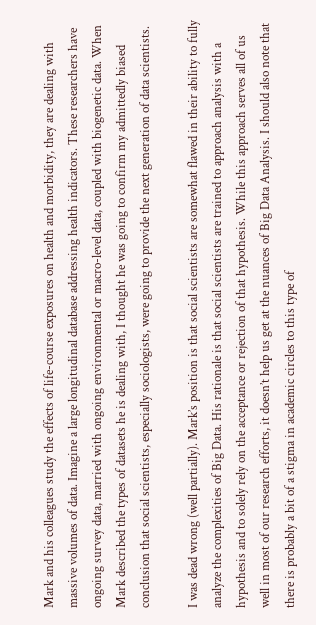Mark and his colleagues study the effects of life-course exposures on health and morbidity, they are dealing with massive volumes of data. Imagine a large longitudinal database addressing health indicators. These researchers have ongoing survey data, married with ongoing environmental or macro-level data, coupled with biogenetic data. When Mark described the types of datasets he is dealing with, I thought he was going to confirm my admittedly biased conclusion that social scientists, especially sociologists, were going to provide the next generation of data scientists.

I was dead wrong (well partially). Mark’s position is that social scientists are somewhat flawed in their ability to fully analyze the complexities of Big Data. His rationale is that social scientists are trained to approach analysis with a hypothesis and to solely rely on the acceptance or rejection of that hypothesis. While this approach serves all of us well in most of our research efforts, it doesn’t help us get at the nuances of Big Data Analysis. I should also note that there is probably a bit of a stigma in academic circles to this type of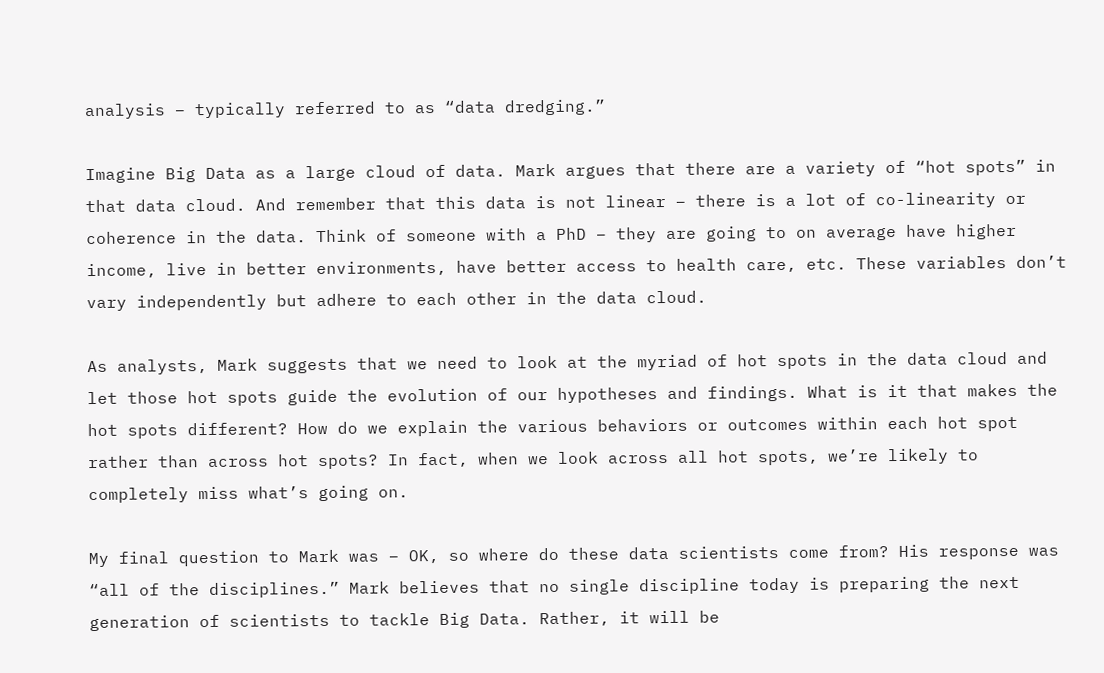analysis – typically referred to as “data dredging.”

Imagine Big Data as a large cloud of data. Mark argues that there are a variety of “hot spots” in that data cloud. And remember that this data is not linear – there is a lot of co-linearity or coherence in the data. Think of someone with a PhD – they are going to on average have higher income, live in better environments, have better access to health care, etc. These variables don’t vary independently but adhere to each other in the data cloud.

As analysts, Mark suggests that we need to look at the myriad of hot spots in the data cloud and let those hot spots guide the evolution of our hypotheses and findings. What is it that makes the hot spots different? How do we explain the various behaviors or outcomes within each hot spot rather than across hot spots? In fact, when we look across all hot spots, we’re likely to completely miss what’s going on.

My final question to Mark was – OK, so where do these data scientists come from? His response was “all of the disciplines.” Mark believes that no single discipline today is preparing the next generation of scientists to tackle Big Data. Rather, it will be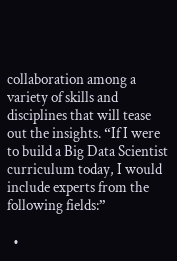collaboration among a variety of skills and disciplines that will tease out the insights. “If I were to build a Big Data Scientist curriculum today, I would include experts from the following fields:”

  •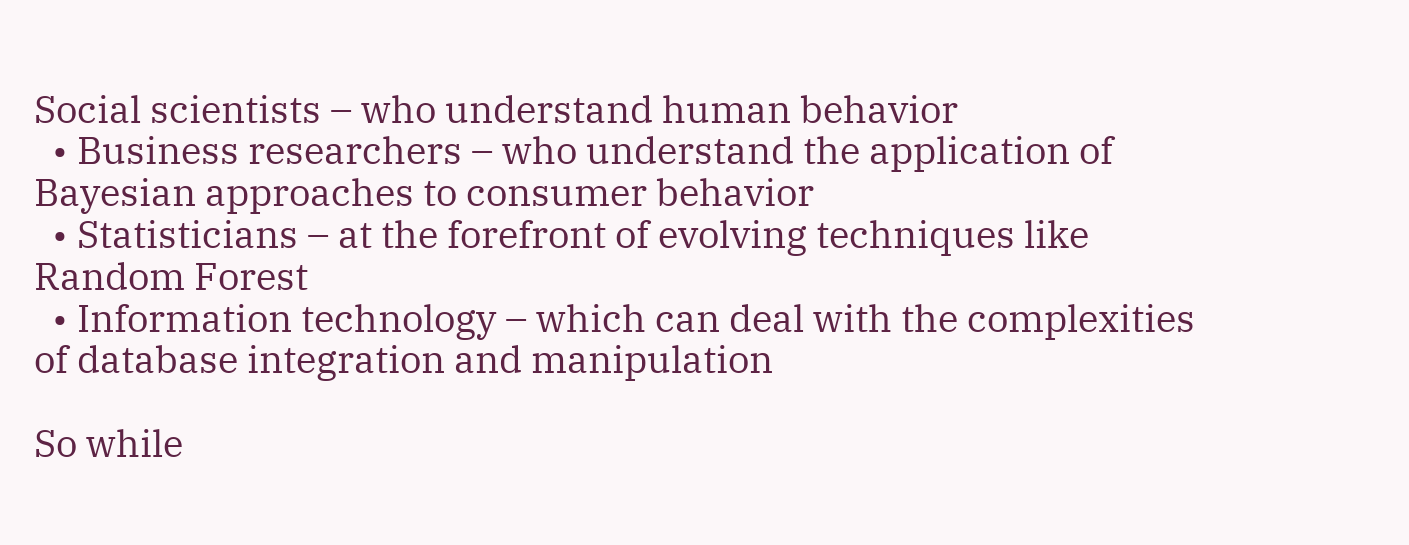Social scientists – who understand human behavior
  • Business researchers – who understand the application of Bayesian approaches to consumer behavior
  • Statisticians – at the forefront of evolving techniques like Random Forest
  • Information technology – which can deal with the complexities of database integration and manipulation

So while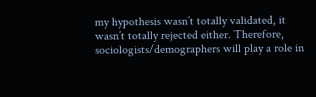my hypothesis wasn’t totally validated, it wasn’t totally rejected either. Therefore, sociologists/demographers will play a role in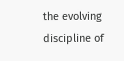the evolving discipline of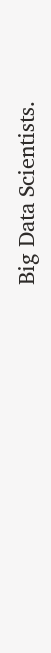Big Data Scientists.